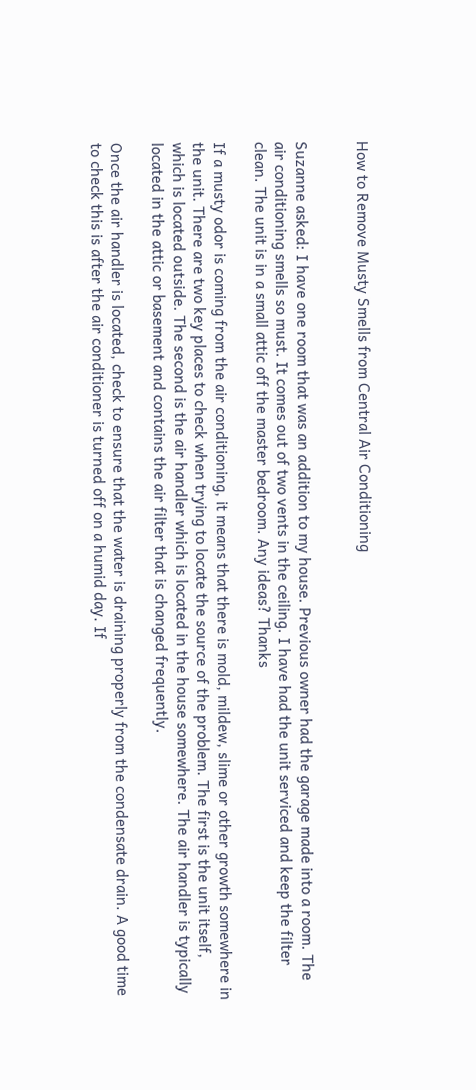How to Remove Musty Smells from Central Air Conditioning


Suzanne asked: I have one room that was an addition to my house. Previous owner had the garage made into a room. The air conditioning smells so must. It comes out of two vents in the ceiling. I have had the unit serviced and keep the filter clean. The unit is in a small attic off the master bedroom. Any ideas? Thanks

If a musty odor is coming from the air conditioning, it means that there is mold, mildew, slime or other growth somewhere in the unit. There are two key places to check when trying to locate the source of the problem. The first is the unit itself, which is located outside. The second is the air handler which is located in the house somewhere. The air handler is typically located in the attic or basement and contains the air filter that is changed frequently.

Once the air handler is located, check to ensure that the water is draining properly from the condensate drain. A good time to check this is after the air conditioner is turned off on a humid day. If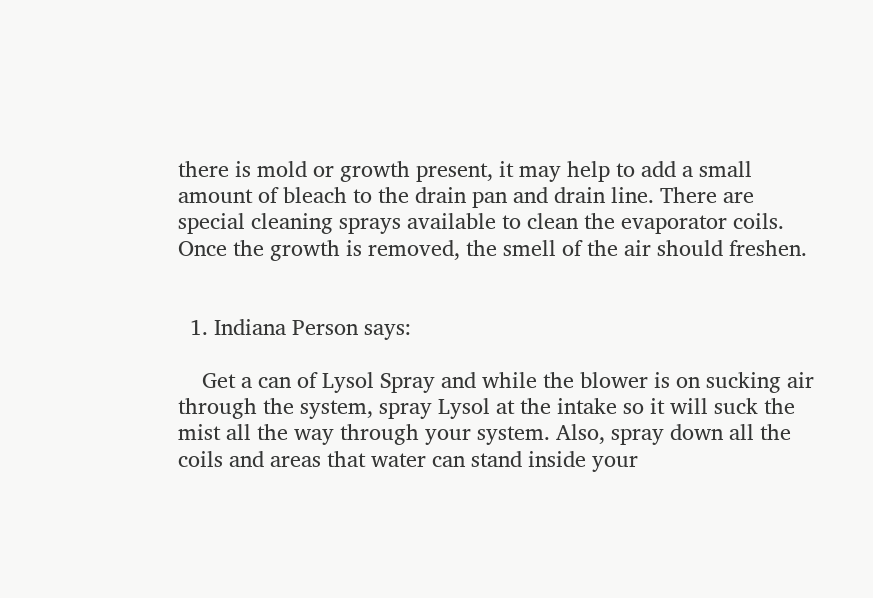there is mold or growth present, it may help to add a small amount of bleach to the drain pan and drain line. There are special cleaning sprays available to clean the evaporator coils. Once the growth is removed, the smell of the air should freshen.


  1. Indiana Person says:

    Get a can of Lysol Spray and while the blower is on sucking air through the system, spray Lysol at the intake so it will suck the mist all the way through your system. Also, spray down all the coils and areas that water can stand inside your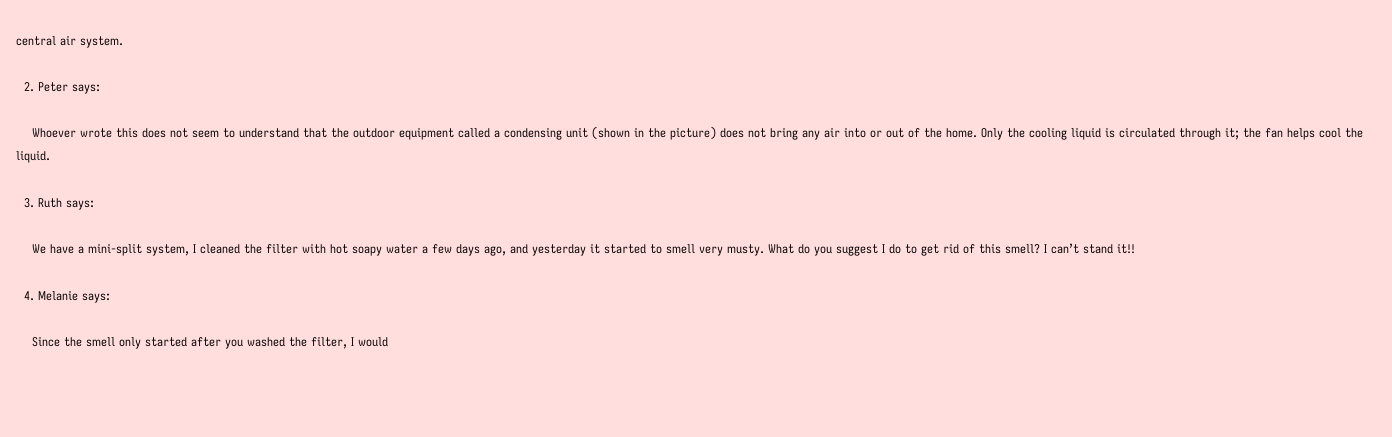central air system.

  2. Peter says:

    Whoever wrote this does not seem to understand that the outdoor equipment called a condensing unit (shown in the picture) does not bring any air into or out of the home. Only the cooling liquid is circulated through it; the fan helps cool the liquid.

  3. Ruth says:

    We have a mini-split system, I cleaned the filter with hot soapy water a few days ago, and yesterday it started to smell very musty. What do you suggest I do to get rid of this smell? I can’t stand it!!

  4. Melanie says:

    Since the smell only started after you washed the filter, I would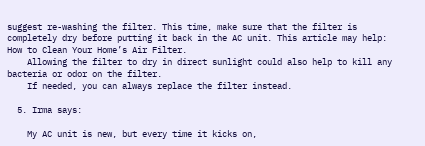suggest re-washing the filter. This time, make sure that the filter is completely dry before putting it back in the AC unit. This article may help: How to Clean Your Home’s Air Filter.
    Allowing the filter to dry in direct sunlight could also help to kill any bacteria or odor on the filter.
    If needed, you can always replace the filter instead.

  5. Irma says:

    My AC unit is new, but every time it kicks on,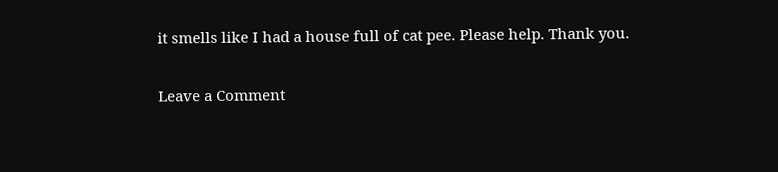it smells like I had a house full of cat pee. Please help. Thank you.

Leave a Comment